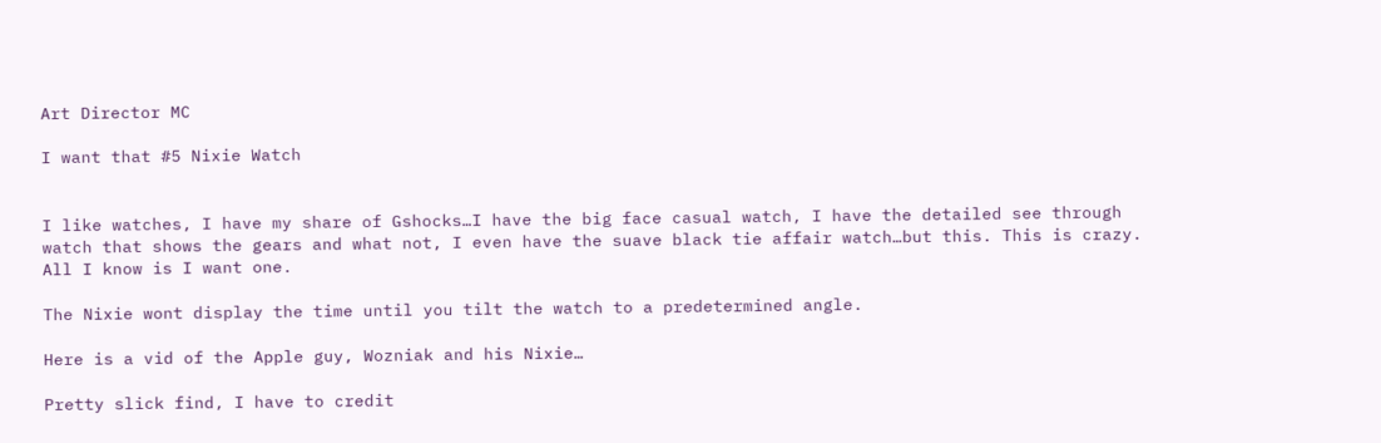Art Director MC

I want that #5 Nixie Watch


I like watches, I have my share of Gshocks…I have the big face casual watch, I have the detailed see through watch that shows the gears and what not, I even have the suave black tie affair watch…but this. This is crazy. All I know is I want one.

The Nixie wont display the time until you tilt the watch to a predetermined angle.

Here is a vid of the Apple guy, Wozniak and his Nixie…

Pretty slick find, I have to credit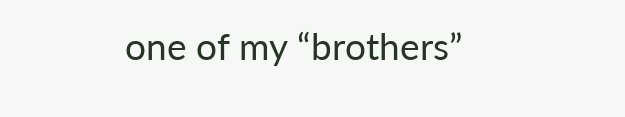one of my “brothers”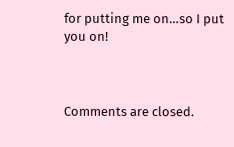for putting me on…so I put you on!



Comments are closed.